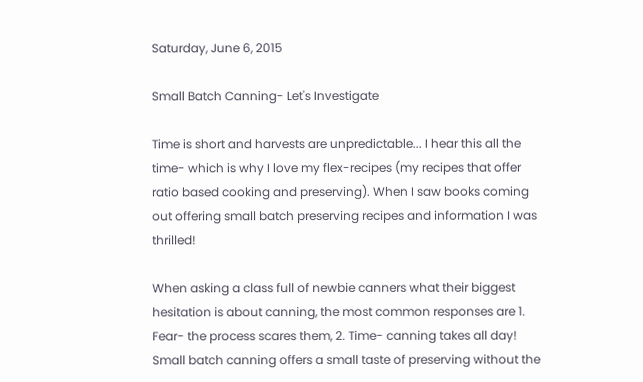Saturday, June 6, 2015

Small Batch Canning- Let's Investigate

Time is short and harvests are unpredictable... I hear this all the time- which is why I love my flex-recipes (my recipes that offer ratio based cooking and preserving). When I saw books coming out offering small batch preserving recipes and information I was thrilled!

When asking a class full of newbie canners what their biggest hesitation is about canning, the most common responses are 1. Fear- the process scares them, 2. Time- canning takes all day! Small batch canning offers a small taste of preserving without the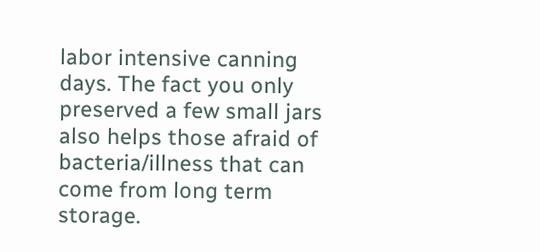labor intensive canning days. The fact you only preserved a few small jars also helps those afraid of bacteria/illness that can come from long term storage.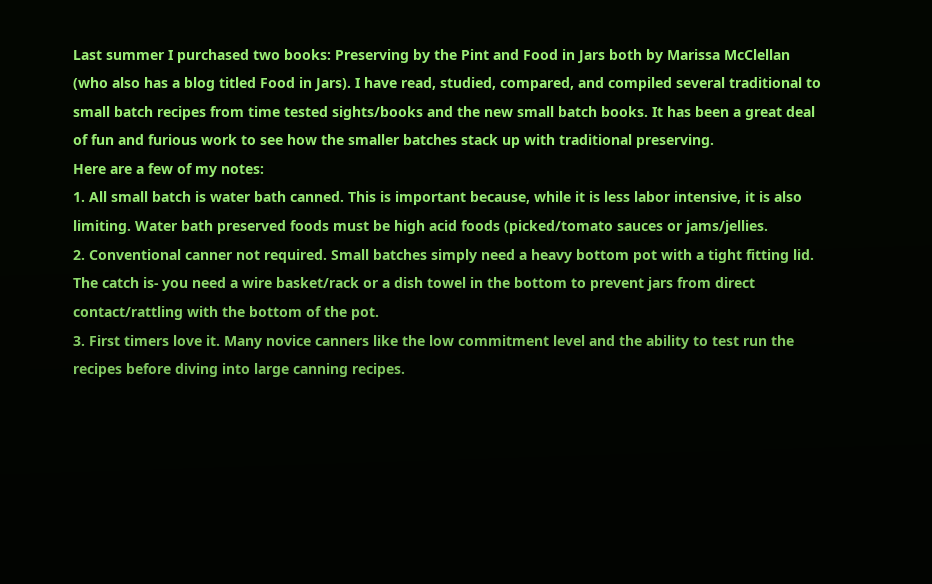Last summer I purchased two books: Preserving by the Pint and Food in Jars both by Marissa McClellan (who also has a blog titled Food in Jars). I have read, studied, compared, and compiled several traditional to small batch recipes from time tested sights/books and the new small batch books. It has been a great deal of fun and furious work to see how the smaller batches stack up with traditional preserving.
Here are a few of my notes:
1. All small batch is water bath canned. This is important because, while it is less labor intensive, it is also limiting. Water bath preserved foods must be high acid foods (picked/tomato sauces or jams/jellies.
2. Conventional canner not required. Small batches simply need a heavy bottom pot with a tight fitting lid. The catch is- you need a wire basket/rack or a dish towel in the bottom to prevent jars from direct contact/rattling with the bottom of the pot.
3. First timers love it. Many novice canners like the low commitment level and the ability to test run the recipes before diving into large canning recipes.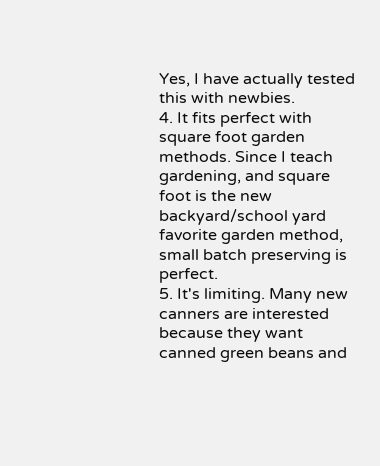Yes, I have actually tested this with newbies.
4. It fits perfect with square foot garden methods. Since I teach gardening, and square foot is the new backyard/school yard favorite garden method, small batch preserving is perfect.
5. It's limiting. Many new canners are interested because they want canned green beans and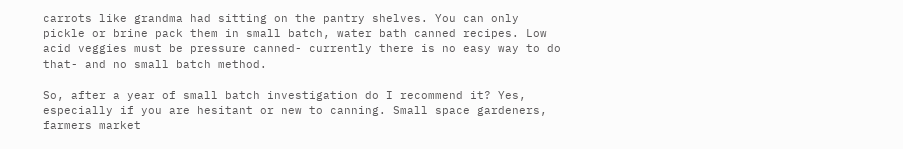carrots like grandma had sitting on the pantry shelves. You can only pickle or brine pack them in small batch, water bath canned recipes. Low acid veggies must be pressure canned- currently there is no easy way to do that- and no small batch method.

So, after a year of small batch investigation do I recommend it? Yes, especially if you are hesitant or new to canning. Small space gardeners, farmers market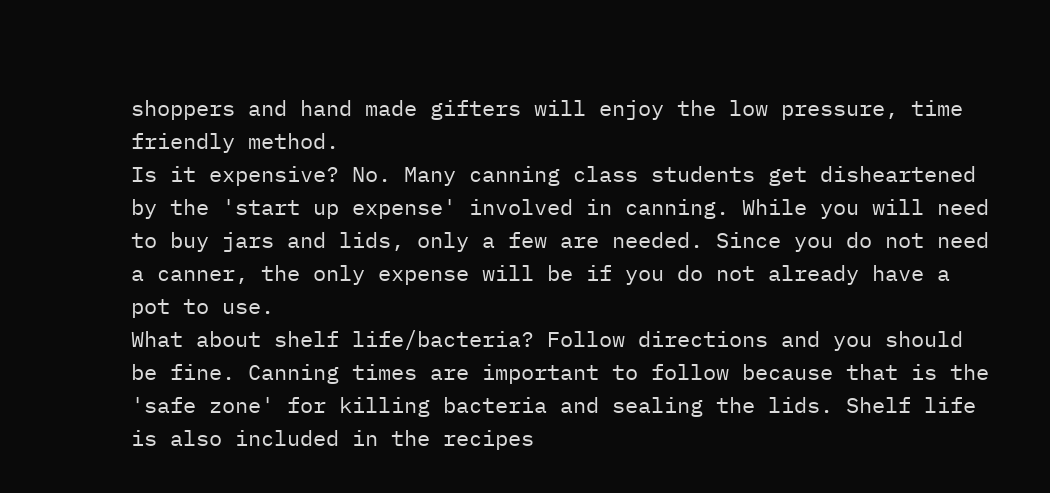shoppers and hand made gifters will enjoy the low pressure, time friendly method.
Is it expensive? No. Many canning class students get disheartened by the 'start up expense' involved in canning. While you will need to buy jars and lids, only a few are needed. Since you do not need a canner, the only expense will be if you do not already have a pot to use.
What about shelf life/bacteria? Follow directions and you should be fine. Canning times are important to follow because that is the 'safe zone' for killing bacteria and sealing the lids. Shelf life is also included in the recipes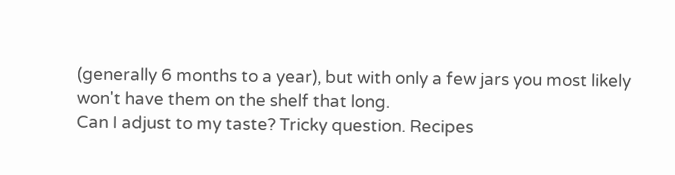(generally 6 months to a year), but with only a few jars you most likely won't have them on the shelf that long.
Can I adjust to my taste? Tricky question. Recipes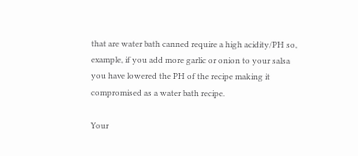that are water bath canned require a high acidity/PH so, example, if you add more garlic or onion to your salsa you have lowered the PH of the recipe making it compromised as a water bath recipe.

Your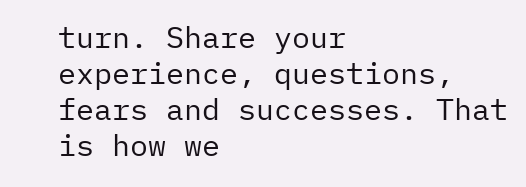turn. Share your experience, questions, fears and successes. That is how we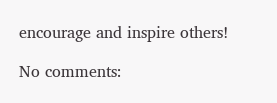encourage and inspire others!

No comments: